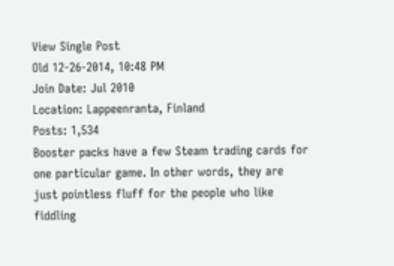View Single Post
Old 12-26-2014, 10:48 PM
Join Date: Jul 2010
Location: Lappeenranta, Finland
Posts: 1,534
Booster packs have a few Steam trading cards for one particular game. In other words, they are just pointless fluff for the people who like fiddling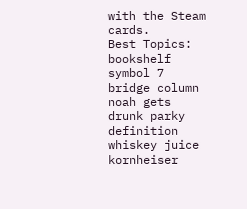with the Steam cards.
Best Topics: bookshelf symbol 7 bridge column noah gets drunk parky definition whiskey juice kornheiser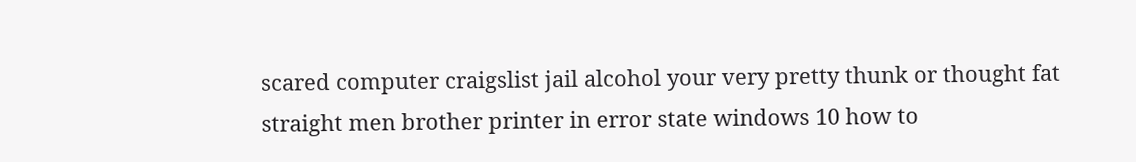scared computer craigslist jail alcohol your very pretty thunk or thought fat straight men brother printer in error state windows 10 how to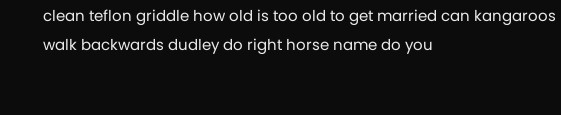clean teflon griddle how old is too old to get married can kangaroos walk backwards dudley do right horse name do you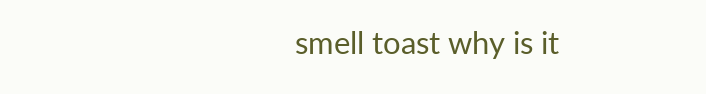smell toast why is it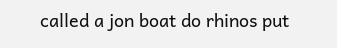called a jon boat do rhinos put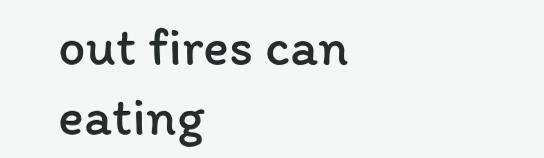out fires can eating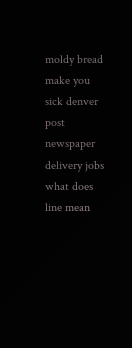moldy bread make you sick denver post newspaper delivery jobs what does line mean